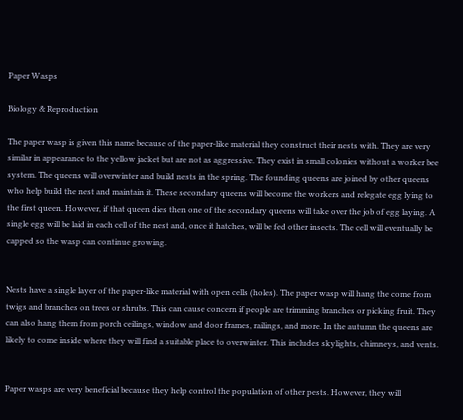Paper Wasps

Biology & Reproduction

The paper wasp is given this name because of the paper-like material they construct their nests with. They are very similar in appearance to the yellow jacket but are not as aggressive. They exist in small colonies without a worker bee system. The queens will overwinter and build nests in the spring. The founding queens are joined by other queens who help build the nest and maintain it. These secondary queens will become the workers and relegate egg lying to the first queen. However, if that queen dies then one of the secondary queens will take over the job of egg laying. A single egg will be laid in each cell of the nest and, once it hatches, will be fed other insects. The cell will eventually be capped so the wasp can continue growing.


Nests have a single layer of the paper-like material with open cells (holes). The paper wasp will hang the come from twigs and branches on trees or shrubs. This can cause concern if people are trimming branches or picking fruit. They can also hang them from porch ceilings, window and door frames, railings, and more. In the autumn the queens are likely to come inside where they will find a suitable place to overwinter. This includes skylights, chimneys, and vents.


Paper wasps are very beneficial because they help control the population of other pests. However, they will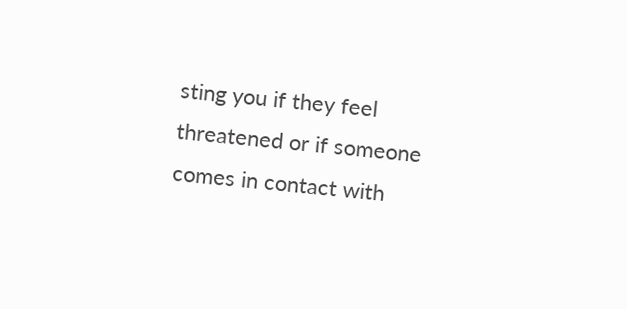sting you if they feel threatened or if someone comes in contact with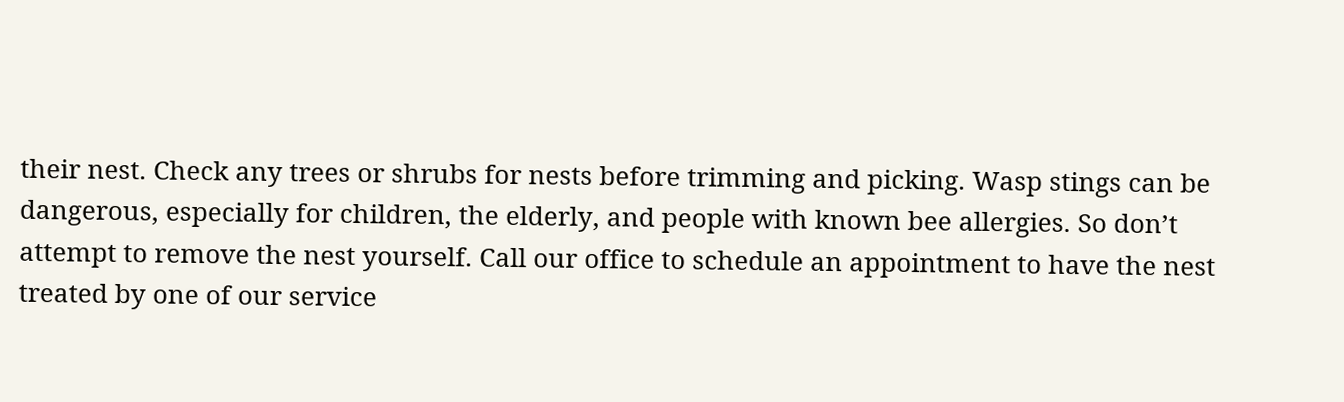their nest. Check any trees or shrubs for nests before trimming and picking. Wasp stings can be dangerous, especially for children, the elderly, and people with known bee allergies. So don’t attempt to remove the nest yourself. Call our office to schedule an appointment to have the nest treated by one of our service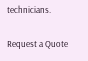technicians.

Request a Quote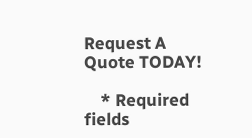Request A Quote TODAY!

    * Required fields